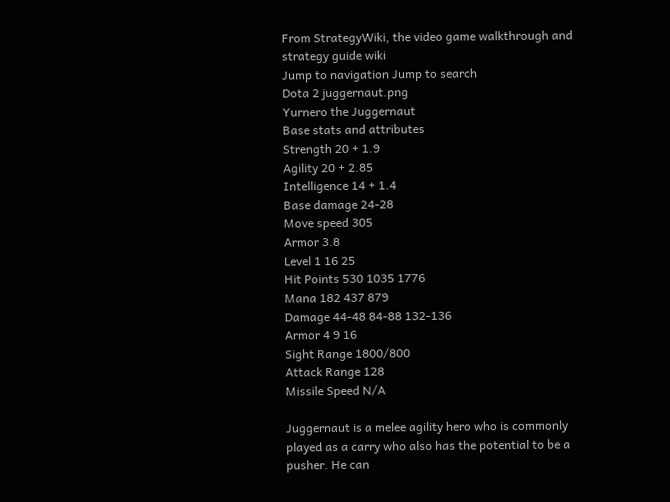From StrategyWiki, the video game walkthrough and strategy guide wiki
Jump to navigation Jump to search
Dota 2 juggernaut.png
Yurnero the Juggernaut
Base stats and attributes
Strength 20 + 1.9
Agility 20 + 2.85
Intelligence 14 + 1.4
Base damage 24-28
Move speed 305
Armor 3.8
Level 1 16 25
Hit Points 530 1035 1776
Mana 182 437 879
Damage 44-48 84-88 132-136
Armor 4 9 16
Sight Range 1800/800
Attack Range 128
Missile Speed N/A

Juggernaut is a melee agility hero who is commonly played as a carry who also has the potential to be a pusher. He can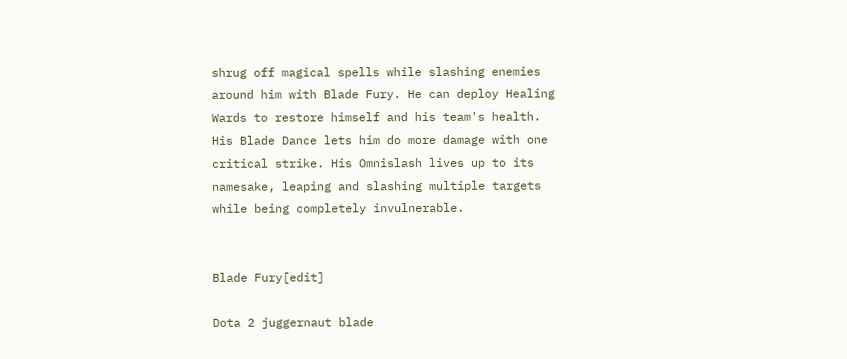shrug off magical spells while slashing enemies around him with Blade Fury. He can deploy Healing Wards to restore himself and his team's health. His Blade Dance lets him do more damage with one critical strike. His Omnislash lives up to its namesake, leaping and slashing multiple targets while being completely invulnerable.


Blade Fury[edit]

Dota 2 juggernaut blade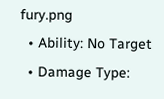fury.png
  • Ability: No Target
  • Damage Type: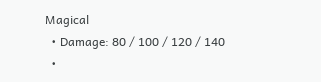Magical
  • Damage: 80 / 100 / 120 / 140
  •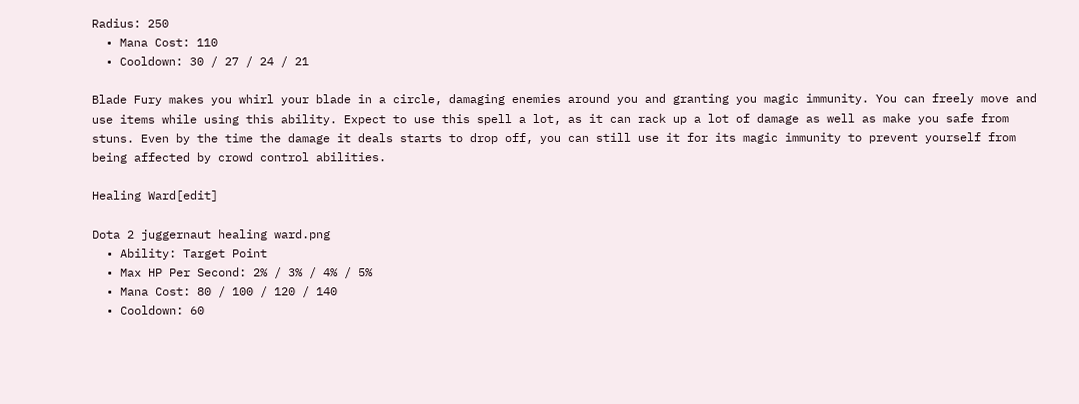Radius: 250
  • Mana Cost: 110
  • Cooldown: 30 / 27 / 24 / 21

Blade Fury makes you whirl your blade in a circle, damaging enemies around you and granting you magic immunity. You can freely move and use items while using this ability. Expect to use this spell a lot, as it can rack up a lot of damage as well as make you safe from stuns. Even by the time the damage it deals starts to drop off, you can still use it for its magic immunity to prevent yourself from being affected by crowd control abilities.

Healing Ward[edit]

Dota 2 juggernaut healing ward.png
  • Ability: Target Point
  • Max HP Per Second: 2% / 3% / 4% / 5%
  • Mana Cost: 80 / 100 / 120 / 140
  • Cooldown: 60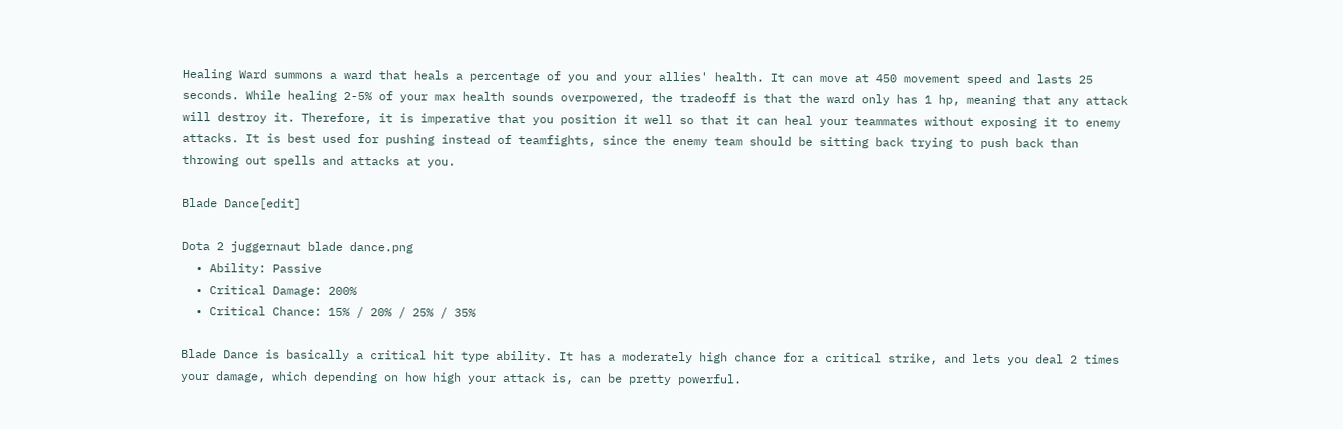Healing Ward summons a ward that heals a percentage of you and your allies' health. It can move at 450 movement speed and lasts 25 seconds. While healing 2-5% of your max health sounds overpowered, the tradeoff is that the ward only has 1 hp, meaning that any attack will destroy it. Therefore, it is imperative that you position it well so that it can heal your teammates without exposing it to enemy attacks. It is best used for pushing instead of teamfights, since the enemy team should be sitting back trying to push back than throwing out spells and attacks at you.

Blade Dance[edit]

Dota 2 juggernaut blade dance.png
  • Ability: Passive
  • Critical Damage: 200%
  • Critical Chance: 15% / 20% / 25% / 35%

Blade Dance is basically a critical hit type ability. It has a moderately high chance for a critical strike, and lets you deal 2 times your damage, which depending on how high your attack is, can be pretty powerful.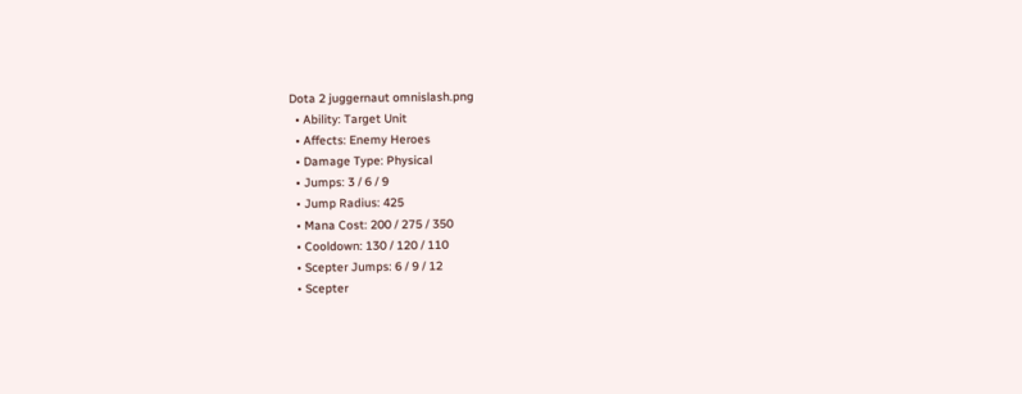Dota 2 juggernaut omnislash.png
  • Ability: Target Unit
  • Affects: Enemy Heroes
  • Damage Type: Physical
  • Jumps: 3 / 6 / 9
  • Jump Radius: 425
  • Mana Cost: 200 / 275 / 350
  • Cooldown: 130 / 120 / 110
  • Scepter Jumps: 6 / 9 / 12
  • Scepter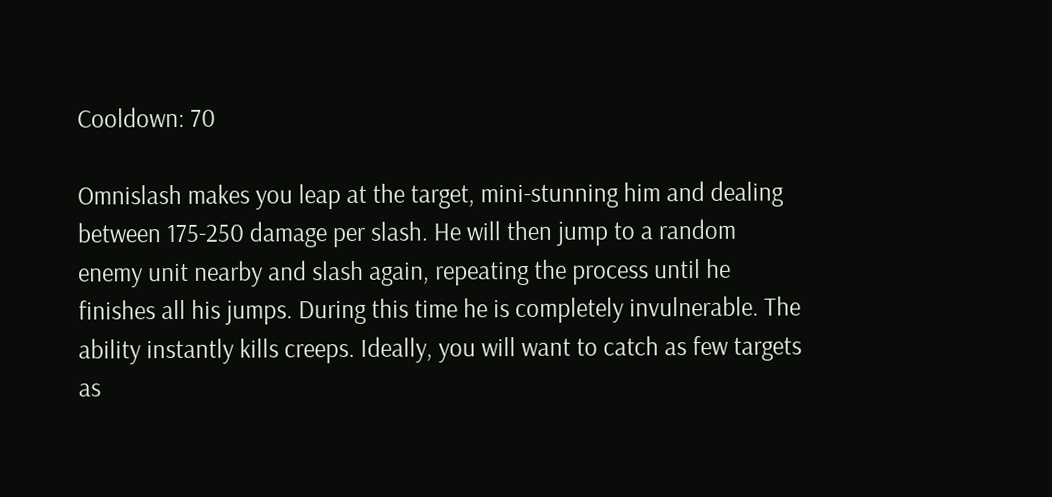Cooldown: 70

Omnislash makes you leap at the target, mini-stunning him and dealing between 175-250 damage per slash. He will then jump to a random enemy unit nearby and slash again, repeating the process until he finishes all his jumps. During this time he is completely invulnerable. The ability instantly kills creeps. Ideally, you will want to catch as few targets as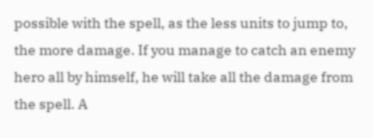possible with the spell, as the less units to jump to, the more damage. If you manage to catch an enemy hero all by himself, he will take all the damage from the spell. A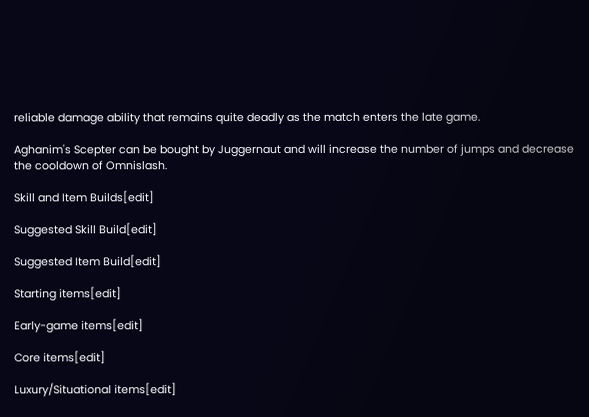reliable damage ability that remains quite deadly as the match enters the late game.

Aghanim's Scepter can be bought by Juggernaut and will increase the number of jumps and decrease the cooldown of Omnislash.

Skill and Item Builds[edit]

Suggested Skill Build[edit]

Suggested Item Build[edit]

Starting items[edit]

Early-game items[edit]

Core items[edit]

Luxury/Situational items[edit]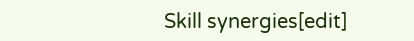Skill synergies[edit]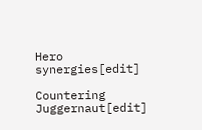Hero synergies[edit]

Countering Juggernaut[edit]